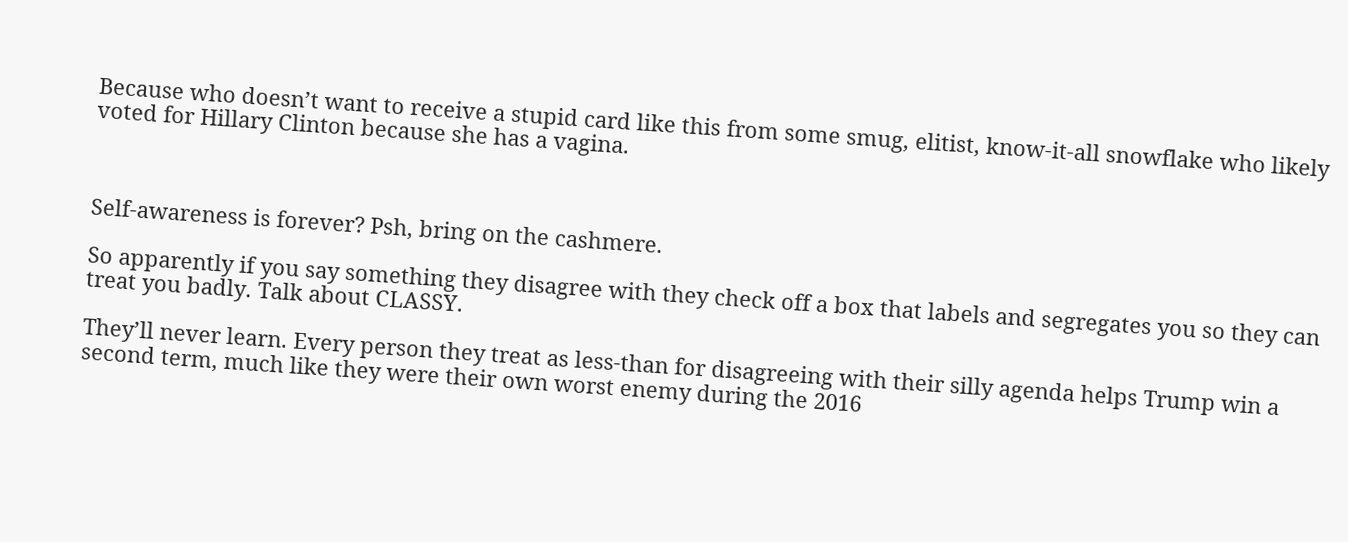Because who doesn’t want to receive a stupid card like this from some smug, elitist, know-it-all snowflake who likely voted for Hillary Clinton because she has a vagina.



Self-awareness is forever? Psh, bring on the cashmere.

So apparently if you say something they disagree with they check off a box that labels and segregates you so they can treat you badly. Talk about CLASSY.

They’ll never learn. Every person they treat as less-than for disagreeing with their silly agenda helps Trump win a second term, much like they were their own worst enemy during the 2016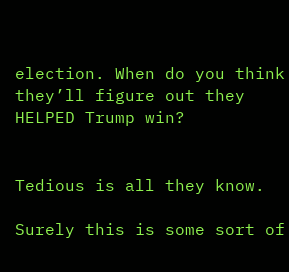election. When do you think they’ll figure out they HELPED Trump win?


Tedious is all they know.

Surely this is some sort of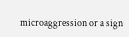microaggression or a sign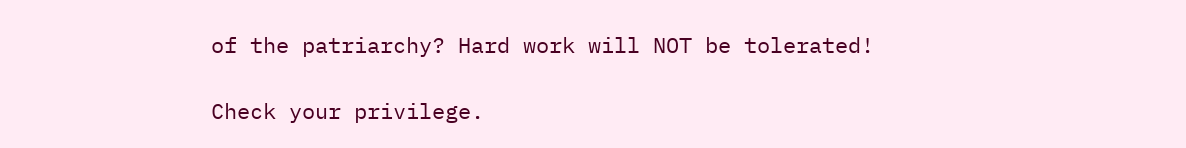of the patriarchy? Hard work will NOT be tolerated!

Check your privilege.